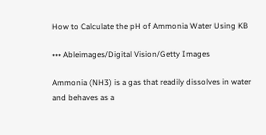How to Calculate the pH of Ammonia Water Using KB

••• Ableimages/Digital Vision/Getty Images

Ammonia (NH3) is a gas that readily dissolves in water and behaves as a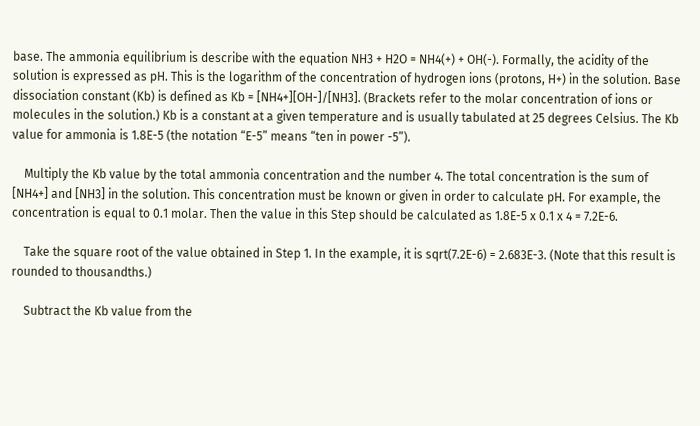base. The ammonia equilibrium is describe with the equation NH3 + H2O = NH4(+) + OH(-). Formally, the acidity of the solution is expressed as pH. This is the logarithm of the concentration of hydrogen ions (protons, H+) in the solution. Base dissociation constant (Kb) is defined as Kb = [NH4+][OH-]/[NH3]. (Brackets refer to the molar concentration of ions or molecules in the solution.) Kb is a constant at a given temperature and is usually tabulated at 25 degrees Celsius. The Kb value for ammonia is 1.8E-5 (the notation “E-5” means “ten in power -5”).

    Multiply the Kb value by the total ammonia concentration and the number 4. The total concentration is the sum of [NH4+] and [NH3] in the solution. This concentration must be known or given in order to calculate pH. For example, the concentration is equal to 0.1 molar. Then the value in this Step should be calculated as 1.8E-5 x 0.1 x 4 = 7.2E-6.

    Take the square root of the value obtained in Step 1. In the example, it is sqrt(7.2E-6) = 2.683E-3. (Note that this result is rounded to thousandths.)

    Subtract the Kb value from the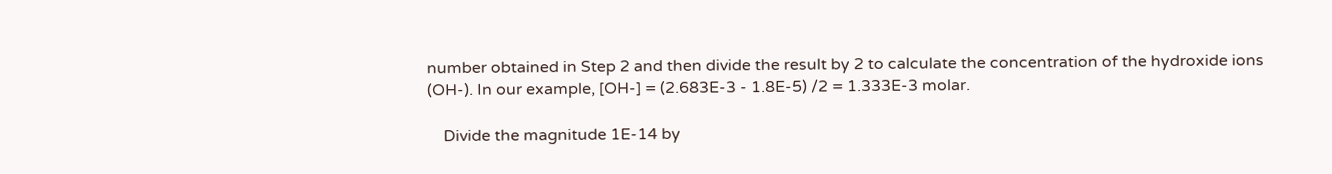number obtained in Step 2 and then divide the result by 2 to calculate the concentration of the hydroxide ions (OH-). In our example, [OH-] = (2.683E-3 - 1.8E-5) /2 = 1.333E-3 molar.

    Divide the magnitude 1E-14 by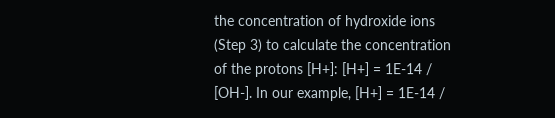the concentration of hydroxide ions (Step 3) to calculate the concentration of the protons [H+]: [H+] = 1E-14 / [OH-]. In our example, [H+] = 1E-14 /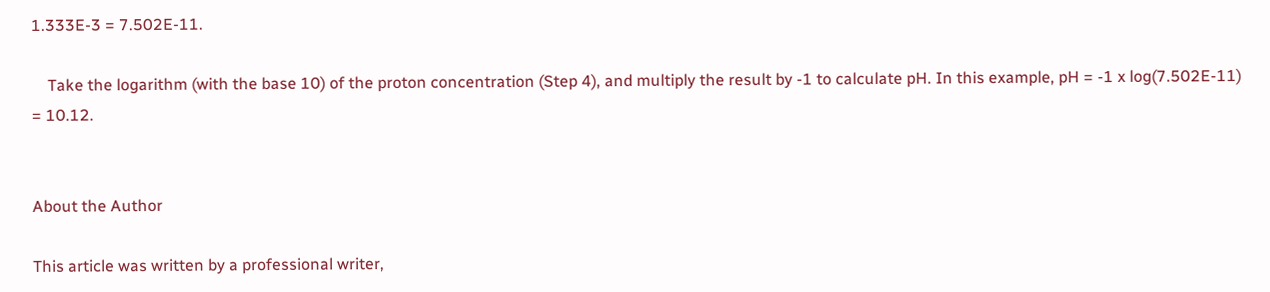1.333E-3 = 7.502E-11.

    Take the logarithm (with the base 10) of the proton concentration (Step 4), and multiply the result by -1 to calculate pH. In this example, pH = -1 x log(7.502E-11) = 10.12.


About the Author

This article was written by a professional writer,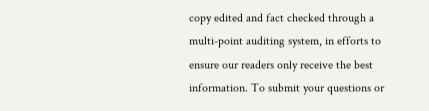copy edited and fact checked through a multi-point auditing system, in efforts to ensure our readers only receive the best information. To submit your questions or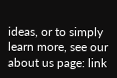ideas, or to simply learn more, see our about us page: link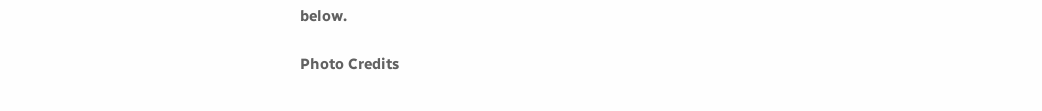below.

Photo Credits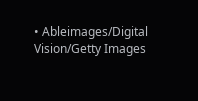• Ableimages/Digital Vision/Getty Images